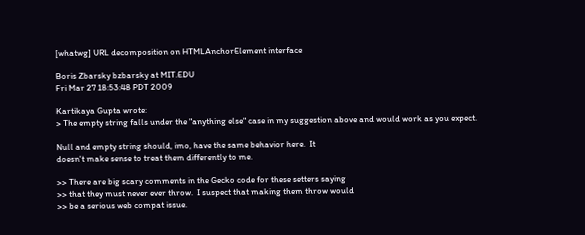[whatwg] URL decomposition on HTMLAnchorElement interface

Boris Zbarsky bzbarsky at MIT.EDU
Fri Mar 27 18:53:48 PDT 2009

Kartikaya Gupta wrote:
> The empty string falls under the "anything else" case in my suggestion above and would work as you expect.

Null and empty string should, imo, have the same behavior here.  It
doesn't make sense to treat them differently to me.

>> There are big scary comments in the Gecko code for these setters saying
>> that they must never ever throw.  I suspect that making them throw would
>> be a serious web compat issue.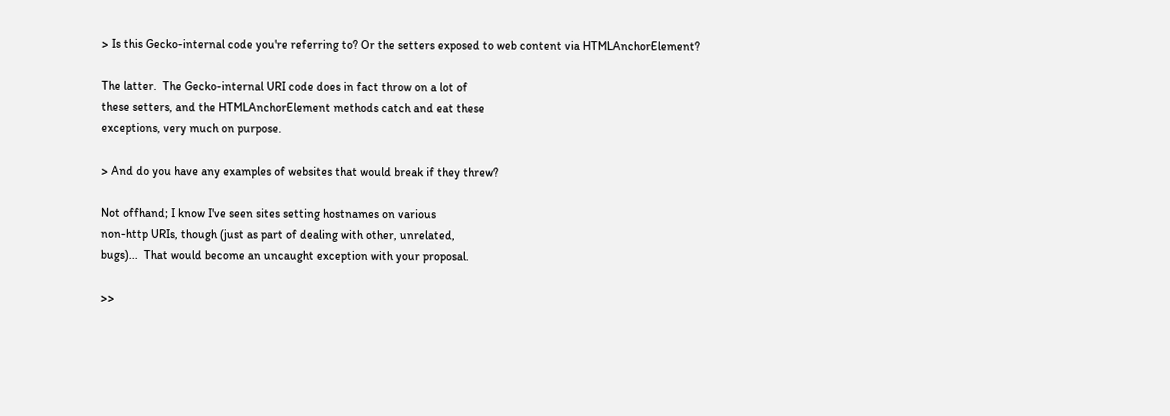> Is this Gecko-internal code you're referring to? Or the setters exposed to web content via HTMLAnchorElement?

The latter.  The Gecko-internal URI code does in fact throw on a lot of
these setters, and the HTMLAnchorElement methods catch and eat these
exceptions, very much on purpose.

> And do you have any examples of websites that would break if they threw?

Not offhand; I know I've seen sites setting hostnames on various
non-http URIs, though (just as part of dealing with other, unrelated,
bugs)...  That would become an uncaught exception with your proposal.

>>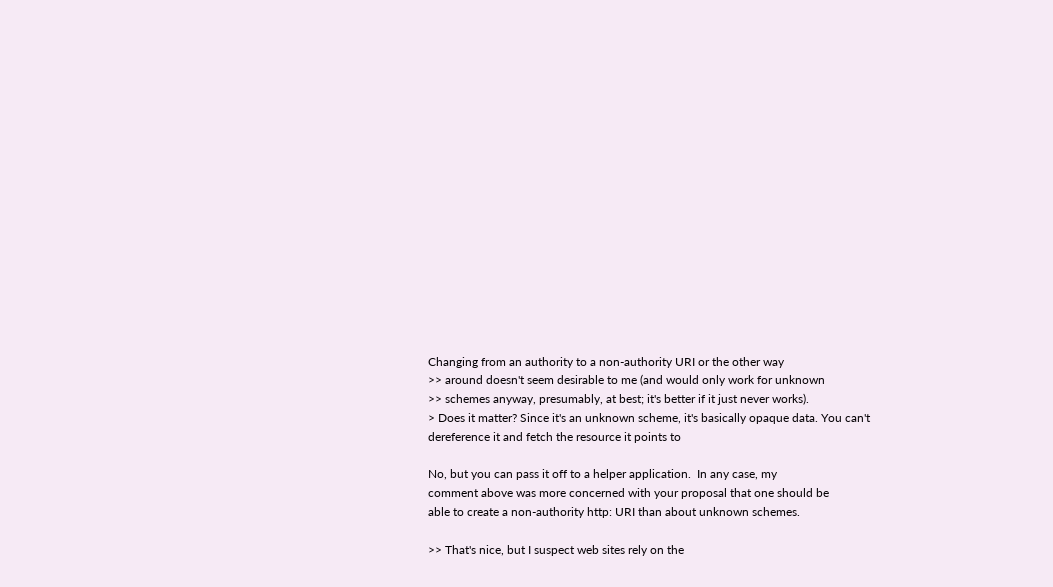Changing from an authority to a non-authority URI or the other way
>> around doesn't seem desirable to me (and would only work for unknown
>> schemes anyway, presumably, at best; it's better if it just never works).
> Does it matter? Since it's an unknown scheme, it's basically opaque data. You can't dereference it and fetch the resource it points to

No, but you can pass it off to a helper application.  In any case, my
comment above was more concerned with your proposal that one should be
able to create a non-authority http: URI than about unknown schemes.

>> That's nice, but I suspect web sites rely on the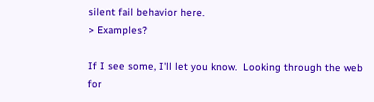silent fail behavior here.
> Examples?

If I see some, I'll let you know.  Looking through the web for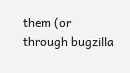them (or
through bugzilla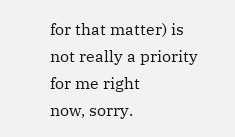for that matter) is not really a priority for me right
now, sorry.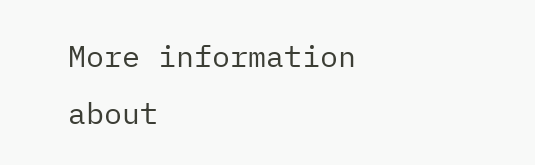More information about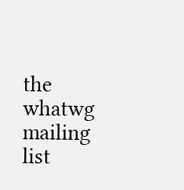the whatwg mailing list